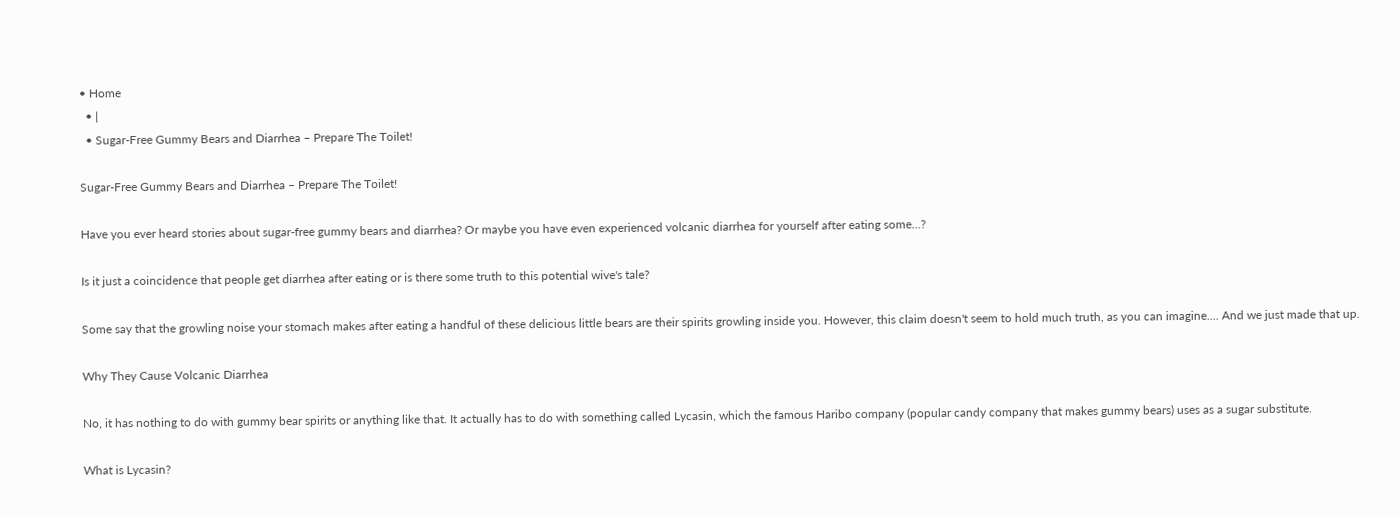• Home
  • |
  • Sugar-Free Gummy Bears and Diarrhea – Prepare The Toilet!

Sugar-Free Gummy Bears and Diarrhea – Prepare The Toilet!

Have you ever heard stories about sugar-free gummy bears and diarrhea? Or maybe you have even experienced volcanic diarrhea for yourself after eating some…?

Is it just a coincidence that people get diarrhea after eating or is there some truth to this potential wive's tale?

Some say that the growling noise your stomach makes after eating a handful of these delicious little bears are their spirits growling inside you. However, this claim doesn't seem to hold much truth, as you can imagine.... And we just made that up.

Why They Cause Volcanic Diarrhea

No, it has nothing to do with gummy bear spirits or anything like that. It actually has to do with something called Lycasin, which the famous Haribo company (popular candy company that makes gummy bears) uses as a sugar substitute.

What is Lycasin?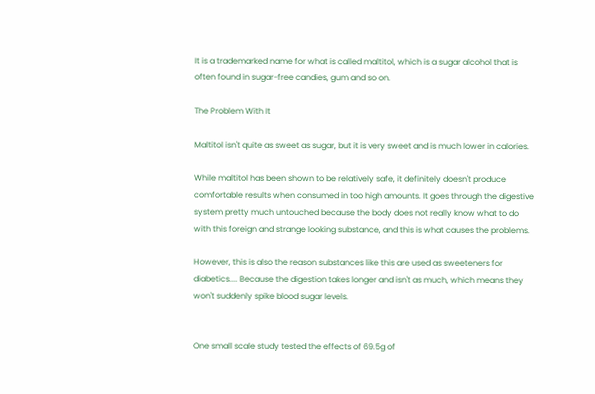It is a trademarked name for what is called maltitol, which is a sugar alcohol that is often found in sugar-free candies, gum and so on.

The Problem With It

Maltitol isn't quite as sweet as sugar, but it is very sweet and is much lower in calories.

While maltitol has been shown to be relatively safe, it definitely doesn't produce comfortable results when consumed in too high amounts. It goes through the digestive system pretty much untouched because the body does not really know what to do with this foreign and strange looking substance, and this is what causes the problems.

However, this is also the reason substances like this are used as sweeteners for diabetics.... Because the digestion takes longer and isn't as much, which means they won't suddenly spike blood sugar levels.


One small scale study tested the effects of 69.5g of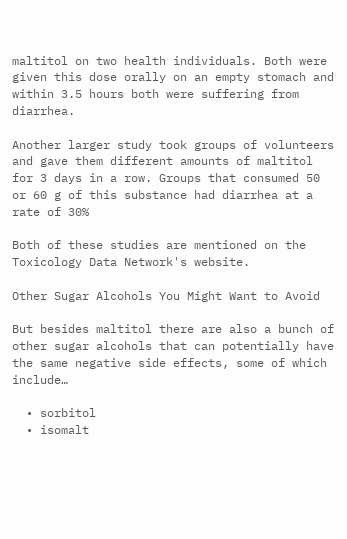maltitol on two health individuals. Both were given this dose orally on an empty stomach and within 3.5 hours both were suffering from diarrhea.

Another larger study took groups of volunteers and gave them different amounts of maltitol for 3 days in a row. Groups that consumed 50 or 60 g of this substance had diarrhea at a rate of 30%

Both of these studies are mentioned on the Toxicology Data Network's website.

Other Sugar Alcohols You Might Want to Avoid

But besides maltitol there are also a bunch of other sugar alcohols that can potentially have the same negative side effects, some of which include…

  • sorbitol
  • isomalt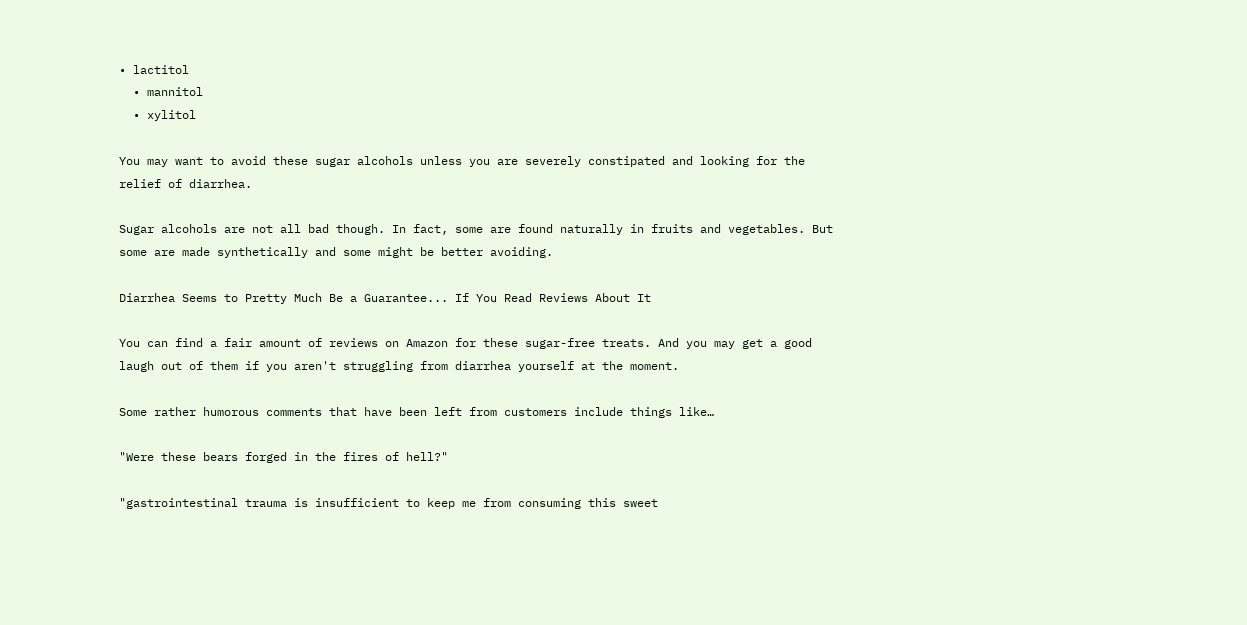• lactitol
  • mannitol
  • xylitol

You may want to avoid these sugar alcohols unless you are severely constipated and looking for the relief of diarrhea.

Sugar alcohols are not all bad though. In fact, some are found naturally in fruits and vegetables. But some are made synthetically and some might be better avoiding.

Diarrhea Seems to Pretty Much Be a Guarantee... If You Read Reviews About It

You can find a fair amount of reviews on Amazon for these sugar-free treats. And you may get a good laugh out of them if you aren't struggling from diarrhea yourself at the moment.

Some rather humorous comments that have been left from customers include things like…

"Were these bears forged in the fires of hell?"

"gastrointestinal trauma is insufficient to keep me from consuming this sweet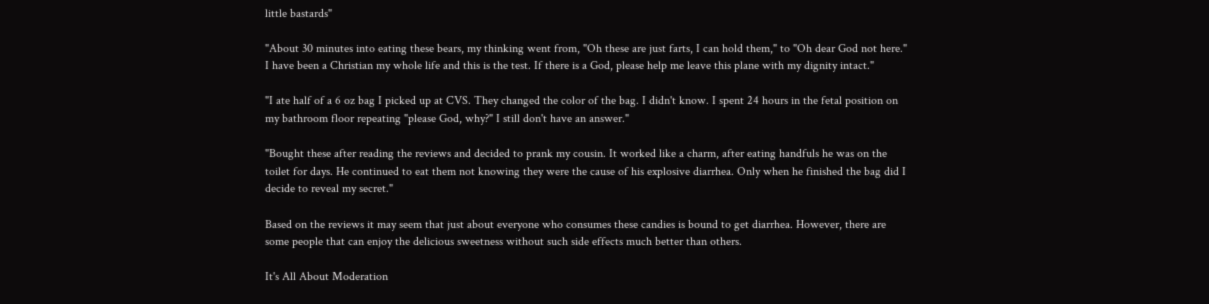little bastards"

"About 30 minutes into eating these bears, my thinking went from, "Oh these are just farts, I can hold them," to "Oh dear God not here." I have been a Christian my whole life and this is the test. If there is a God, please help me leave this plane with my dignity intact."

"I ate half of a 6 oz bag I picked up at CVS. They changed the color of the bag. I didn't know. I spent 24 hours in the fetal position on my bathroom floor repeating "please God, why?" I still don't have an answer."

"Bought these after reading the reviews and decided to prank my cousin. It worked like a charm, after eating handfuls he was on the toilet for days. He continued to eat them not knowing they were the cause of his explosive diarrhea. Only when he finished the bag did I decide to reveal my secret."

Based on the reviews it may seem that just about everyone who consumes these candies is bound to get diarrhea. However, there are some people that can enjoy the delicious sweetness without such side effects much better than others.

It's All About Moderation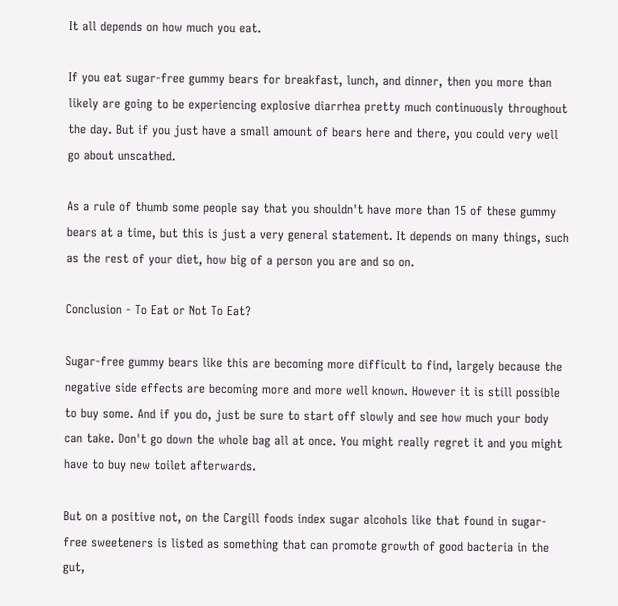It all depends on how much you eat.

If you eat sugar-free gummy bears for breakfast, lunch, and dinner, then you more than likely are going to be experiencing explosive diarrhea pretty much continuously throughout the day. But if you just have a small amount of bears here and there, you could very well go about unscathed.

As a rule of thumb some people say that you shouldn't have more than 15 of these gummy bears at a time, but this is just a very general statement. It depends on many things, such as the rest of your diet, how big of a person you are and so on.

Conclusion - To Eat or Not To Eat?

Sugar-free gummy bears like this are becoming more difficult to find, largely because the negative side effects are becoming more and more well known. However it is still possible to buy some. And if you do, just be sure to start off slowly and see how much your body can take. Don't go down the whole bag all at once. You might really regret it and you might have to buy new toilet afterwards.

But on a positive not, on the Cargill foods index sugar alcohols like that found in sugar-free sweeteners is listed as something that can promote growth of good bacteria in the gut,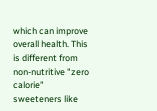which can improve overall health. This is different from non-nutritive "zero calorie" sweeteners like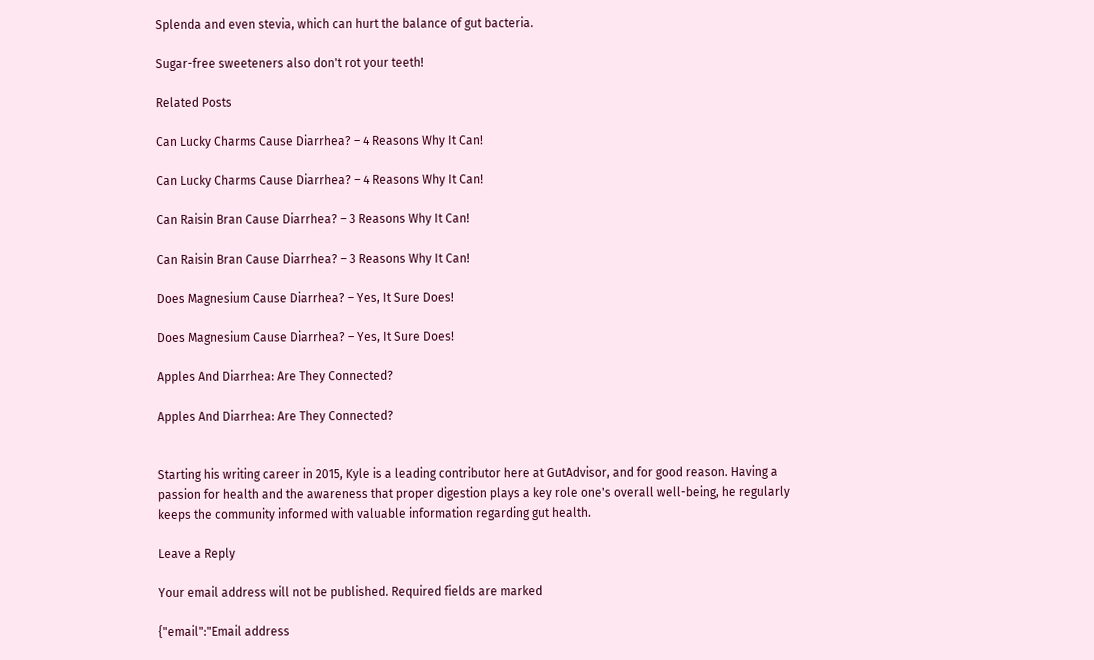Splenda and even stevia, which can hurt the balance of gut bacteria.

Sugar-free sweeteners also don't rot your teeth!

Related Posts

Can Lucky Charms Cause Diarrhea? – 4 Reasons Why It Can!

Can Lucky Charms Cause Diarrhea? – 4 Reasons Why It Can!

Can Raisin Bran Cause Diarrhea? – 3 Reasons Why It Can!

Can Raisin Bran Cause Diarrhea? – 3 Reasons Why It Can!

Does Magnesium Cause Diarrhea? – Yes, It Sure Does!

Does Magnesium Cause Diarrhea? – Yes, It Sure Does!

Apples And Diarrhea: Are They Connected?

Apples And Diarrhea: Are They Connected?


Starting his writing career in 2015, Kyle is a leading contributor here at GutAdvisor, and for good reason. Having a passion for health and the awareness that proper digestion plays a key role one's overall well-being, he regularly keeps the community informed with valuable information regarding gut health.

Leave a Reply

Your email address will not be published. Required fields are marked

{"email":"Email address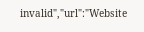invalid","url":"Website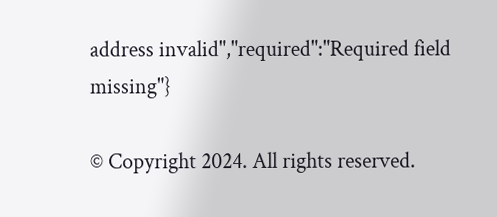address invalid","required":"Required field missing"}

© Copyright 2024. All rights reserved.